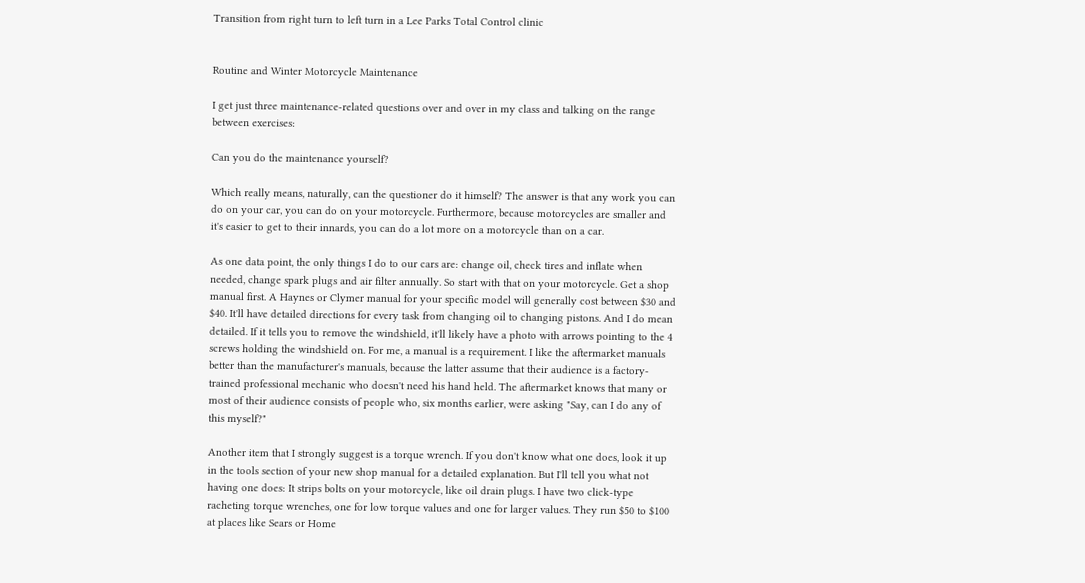Transition from right turn to left turn in a Lee Parks Total Control clinic


Routine and Winter Motorcycle Maintenance

I get just three maintenance-related questions over and over in my class and talking on the range between exercises:

Can you do the maintenance yourself?

Which really means, naturally, can the questioner do it himself? The answer is that any work you can do on your car, you can do on your motorcycle. Furthermore, because motorcycles are smaller and it's easier to get to their innards, you can do a lot more on a motorcycle than on a car.

As one data point, the only things I do to our cars are: change oil, check tires and inflate when needed, change spark plugs and air filter annually. So start with that on your motorcycle. Get a shop manual first. A Haynes or Clymer manual for your specific model will generally cost between $30 and $40. It'll have detailed directions for every task from changing oil to changing pistons. And I do mean detailed. If it tells you to remove the windshield, it'll likely have a photo with arrows pointing to the 4 screws holding the windshield on. For me, a manual is a requirement. I like the aftermarket manuals better than the manufacturer's manuals, because the latter assume that their audience is a factory-trained professional mechanic who doesn't need his hand held. The aftermarket knows that many or most of their audience consists of people who, six months earlier, were asking "Say, can I do any of this myself?"

Another item that I strongly suggest is a torque wrench. If you don't know what one does, look it up in the tools section of your new shop manual for a detailed explanation. But I'll tell you what not having one does: It strips bolts on your motorcycle, like oil drain plugs. I have two click-type racheting torque wrenches, one for low torque values and one for larger values. They run $50 to $100 at places like Sears or Home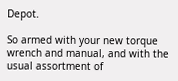Depot.

So armed with your new torque wrench and manual, and with the usual assortment of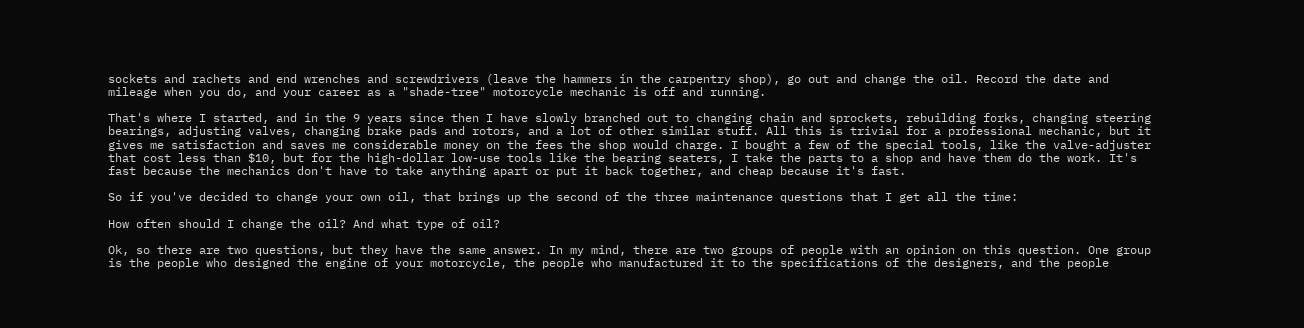sockets and rachets and end wrenches and screwdrivers (leave the hammers in the carpentry shop), go out and change the oil. Record the date and mileage when you do, and your career as a "shade-tree" motorcycle mechanic is off and running.

That's where I started, and in the 9 years since then I have slowly branched out to changing chain and sprockets, rebuilding forks, changing steering bearings, adjusting valves, changing brake pads and rotors, and a lot of other similar stuff. All this is trivial for a professional mechanic, but it gives me satisfaction and saves me considerable money on the fees the shop would charge. I bought a few of the special tools, like the valve-adjuster that cost less than $10, but for the high-dollar low-use tools like the bearing seaters, I take the parts to a shop and have them do the work. It's fast because the mechanics don't have to take anything apart or put it back together, and cheap because it's fast.

So if you've decided to change your own oil, that brings up the second of the three maintenance questions that I get all the time:

How often should I change the oil? And what type of oil?

Ok, so there are two questions, but they have the same answer. In my mind, there are two groups of people with an opinion on this question. One group is the people who designed the engine of your motorcycle, the people who manufactured it to the specifications of the designers, and the people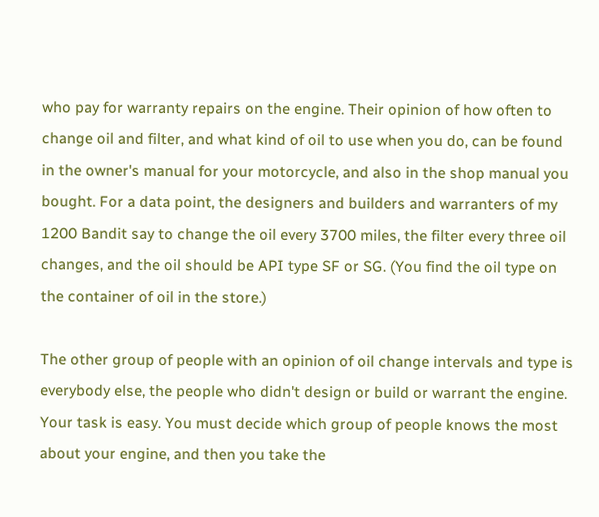who pay for warranty repairs on the engine. Their opinion of how often to change oil and filter, and what kind of oil to use when you do, can be found in the owner's manual for your motorcycle, and also in the shop manual you bought. For a data point, the designers and builders and warranters of my 1200 Bandit say to change the oil every 3700 miles, the filter every three oil changes, and the oil should be API type SF or SG. (You find the oil type on the container of oil in the store.)

The other group of people with an opinion of oil change intervals and type is everybody else, the people who didn't design or build or warrant the engine. Your task is easy. You must decide which group of people knows the most about your engine, and then you take the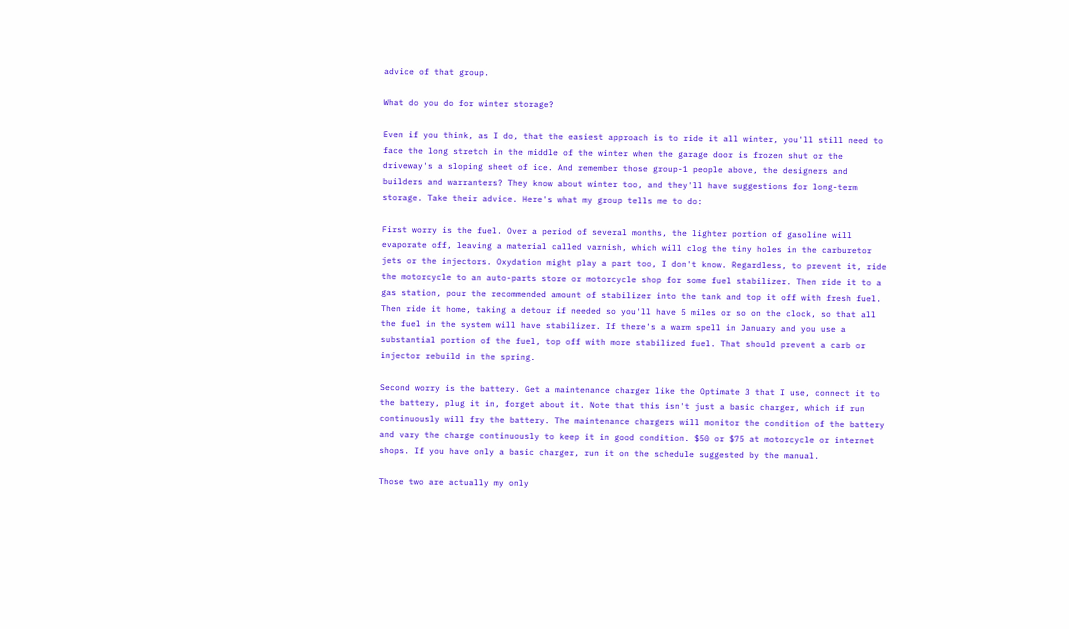advice of that group.

What do you do for winter storage?

Even if you think, as I do, that the easiest approach is to ride it all winter, you'll still need to face the long stretch in the middle of the winter when the garage door is frozen shut or the driveway's a sloping sheet of ice. And remember those group-1 people above, the designers and builders and warranters? They know about winter too, and they'll have suggestions for long-term storage. Take their advice. Here's what my group tells me to do:

First worry is the fuel. Over a period of several months, the lighter portion of gasoline will evaporate off, leaving a material called varnish, which will clog the tiny holes in the carburetor jets or the injectors. Oxydation might play a part too, I don't know. Regardless, to prevent it, ride the motorcycle to an auto-parts store or motorcycle shop for some fuel stabilizer. Then ride it to a gas station, pour the recommended amount of stabilizer into the tank and top it off with fresh fuel. Then ride it home, taking a detour if needed so you'll have 5 miles or so on the clock, so that all the fuel in the system will have stabilizer. If there's a warm spell in January and you use a substantial portion of the fuel, top off with more stabilized fuel. That should prevent a carb or injector rebuild in the spring.

Second worry is the battery. Get a maintenance charger like the Optimate 3 that I use, connect it to the battery, plug it in, forget about it. Note that this isn't just a basic charger, which if run continuously will fry the battery. The maintenance chargers will monitor the condition of the battery and vary the charge continuously to keep it in good condition. $50 or $75 at motorcycle or internet shops. If you have only a basic charger, run it on the schedule suggested by the manual.

Those two are actually my only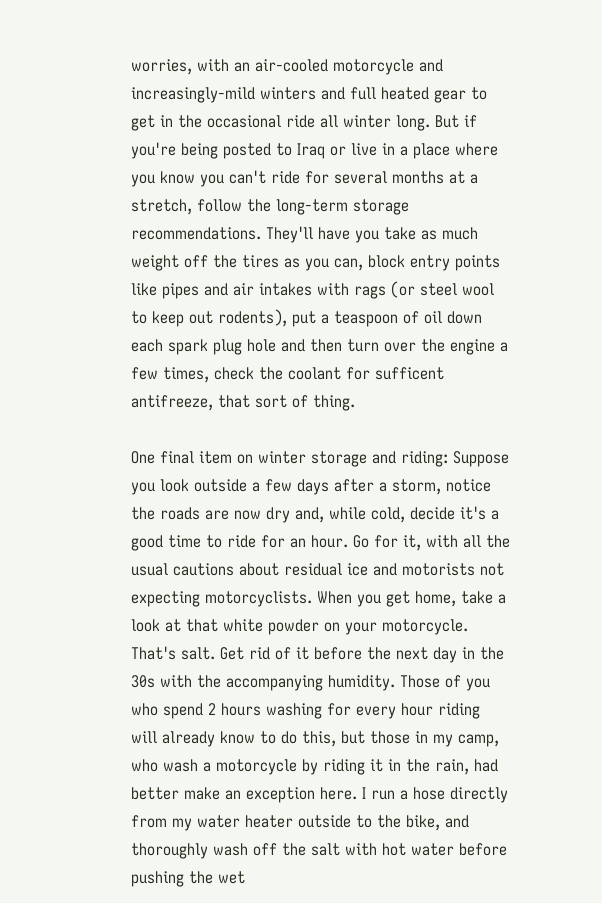worries, with an air-cooled motorcycle and increasingly-mild winters and full heated gear to get in the occasional ride all winter long. But if you're being posted to Iraq or live in a place where you know you can't ride for several months at a stretch, follow the long-term storage recommendations. They'll have you take as much weight off the tires as you can, block entry points like pipes and air intakes with rags (or steel wool to keep out rodents), put a teaspoon of oil down each spark plug hole and then turn over the engine a few times, check the coolant for sufficent antifreeze, that sort of thing.

One final item on winter storage and riding: Suppose you look outside a few days after a storm, notice the roads are now dry and, while cold, decide it's a good time to ride for an hour. Go for it, with all the usual cautions about residual ice and motorists not expecting motorcyclists. When you get home, take a look at that white powder on your motorcycle. That's salt. Get rid of it before the next day in the 30s with the accompanying humidity. Those of you who spend 2 hours washing for every hour riding will already know to do this, but those in my camp, who wash a motorcycle by riding it in the rain, had better make an exception here. I run a hose directly from my water heater outside to the bike, and thoroughly wash off the salt with hot water before pushing the wet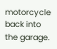motorcycle back into the garage.